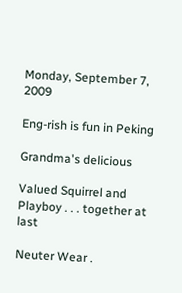Monday, September 7, 2009

Eng-rish is fun in Peking

Grandma's delicious

Valued Squirrel and Playboy . . . together at last

Neuter Wear .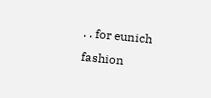. . for eunich fashion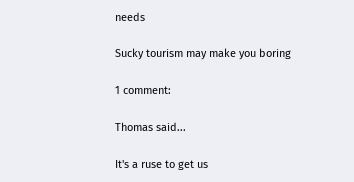needs

Sucky tourism may make you boring

1 comment:

Thomas said...

It's a ruse to get us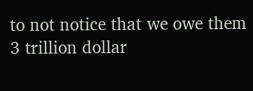to not notice that we owe them 3 trillion dollar